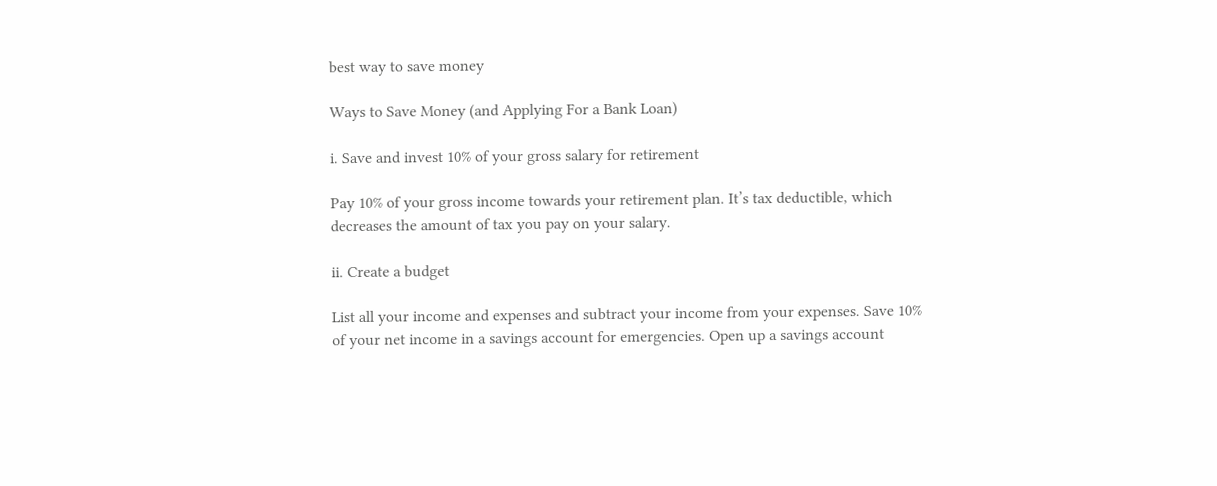best way to save money

Ways to Save Money (and Applying For a Bank Loan)

i. Save and invest 10% of your gross salary for retirement

Pay 10% of your gross income towards your retirement plan. It’s tax deductible, which decreases the amount of tax you pay on your salary.

ii. Create a budget

List all your income and expenses and subtract your income from your expenses. Save 10% of your net income in a savings account for emergencies. Open up a savings account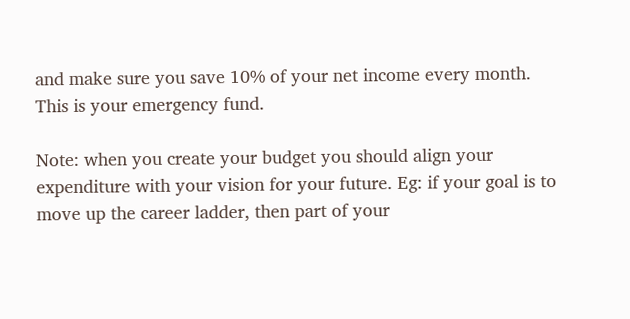and make sure you save 10% of your net income every month. This is your emergency fund.

Note: when you create your budget you should align your expenditure with your vision for your future. Eg: if your goal is to move up the career ladder, then part of your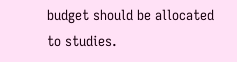budget should be allocated to studies.